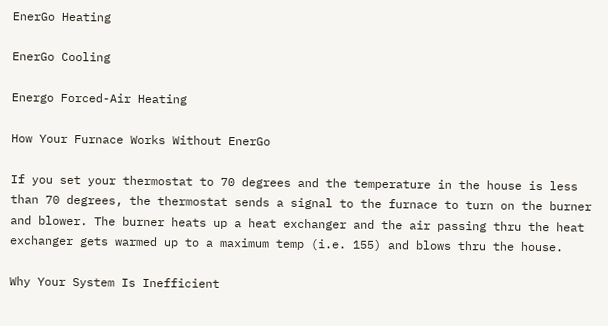EnerGo Heating

EnerGo Cooling

Energo Forced-Air Heating

How Your Furnace Works Without EnerGo

If you set your thermostat to 70 degrees and the temperature in the house is less than 70 degrees, the thermostat sends a signal to the furnace to turn on the burner and blower. The burner heats up a heat exchanger and the air passing thru the heat exchanger gets warmed up to a maximum temp (i.e. 155) and blows thru the house.

Why Your System Is Inefficient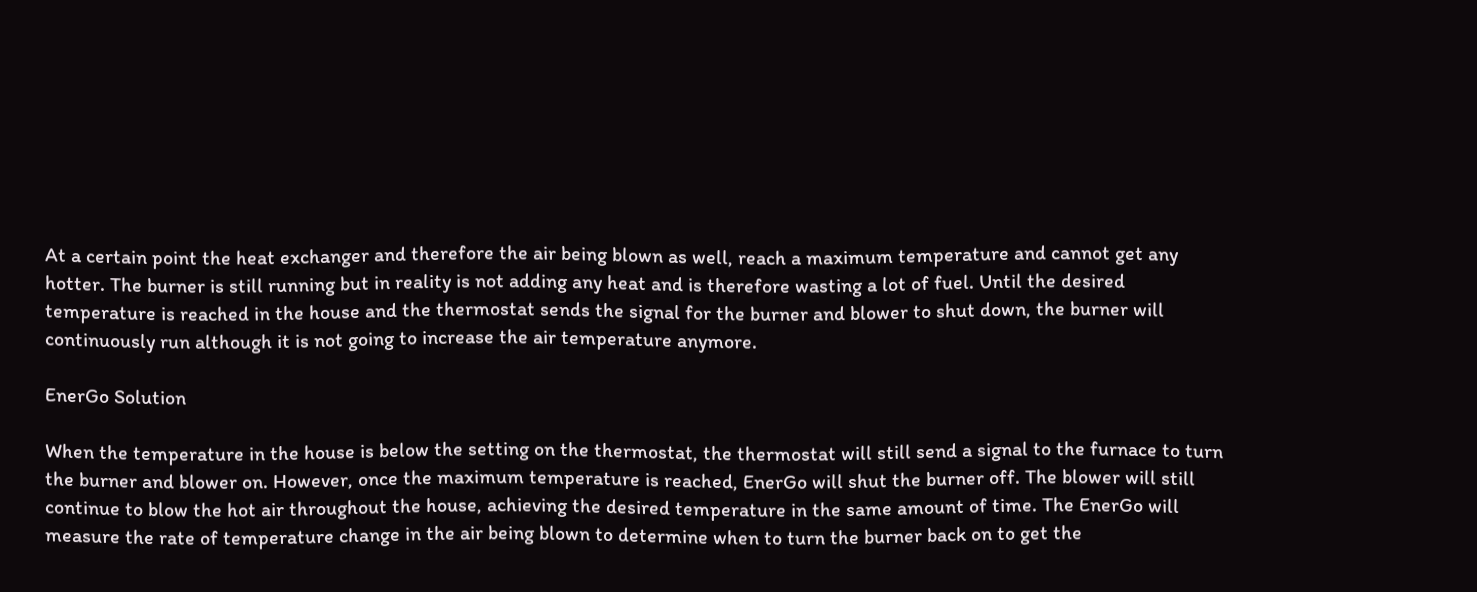At a certain point the heat exchanger and therefore the air being blown as well, reach a maximum temperature and cannot get any hotter. The burner is still running but in reality is not adding any heat and is therefore wasting a lot of fuel. Until the desired temperature is reached in the house and the thermostat sends the signal for the burner and blower to shut down, the burner will continuously run although it is not going to increase the air temperature anymore.

EnerGo Solution

When the temperature in the house is below the setting on the thermostat, the thermostat will still send a signal to the furnace to turn the burner and blower on. However, once the maximum temperature is reached, EnerGo will shut the burner off. The blower will still continue to blow the hot air throughout the house, achieving the desired temperature in the same amount of time. The EnerGo will measure the rate of temperature change in the air being blown to determine when to turn the burner back on to get the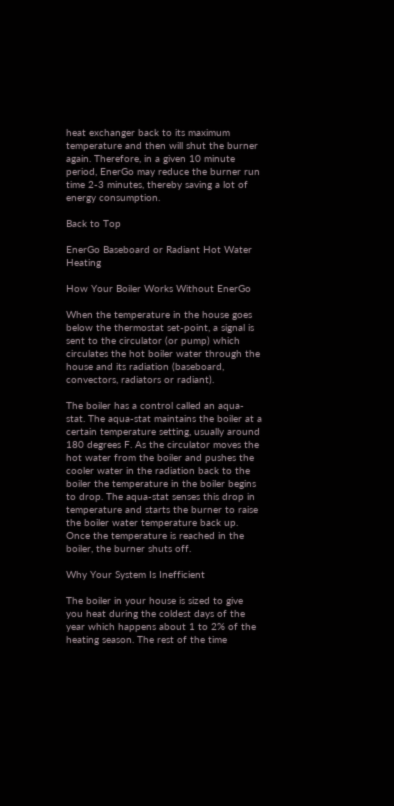heat exchanger back to its maximum temperature and then will shut the burner again. Therefore, in a given 10 minute period, EnerGo may reduce the burner run time 2-3 minutes, thereby saving a lot of energy consumption.

Back to Top

EnerGo Baseboard or Radiant Hot Water Heating

How Your Boiler Works Without EnerGo

When the temperature in the house goes below the thermostat set-point, a signal is sent to the circulator (or pump) which circulates the hot boiler water through the house and its radiation (baseboard, convectors, radiators or radiant).

The boiler has a control called an aqua-stat. The aqua-stat maintains the boiler at a certain temperature setting, usually around 180 degrees F. As the circulator moves the hot water from the boiler and pushes the cooler water in the radiation back to the boiler the temperature in the boiler begins to drop. The aqua-stat senses this drop in temperature and starts the burner to raise the boiler water temperature back up. Once the temperature is reached in the boiler, the burner shuts off.

Why Your System Is Inefficient

The boiler in your house is sized to give you heat during the coldest days of the year which happens about 1 to 2% of the heating season. The rest of the time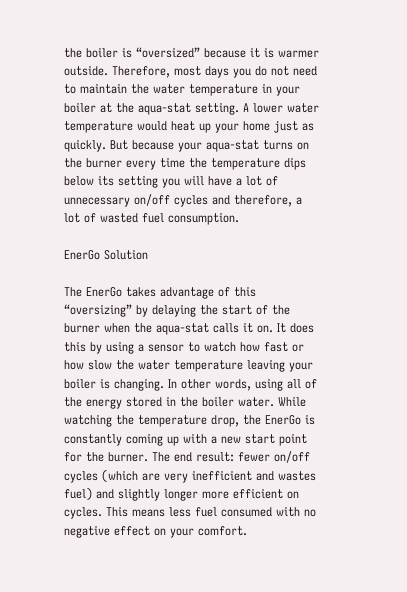the boiler is “oversized” because it is warmer outside. Therefore, most days you do not need to maintain the water temperature in your boiler at the aqua-stat setting. A lower water temperature would heat up your home just as quickly. But because your aqua-stat turns on the burner every time the temperature dips below its setting you will have a lot of unnecessary on/off cycles and therefore, a lot of wasted fuel consumption.

EnerGo Solution

The EnerGo takes advantage of this “oversizing” by delaying the start of the burner when the aqua-stat calls it on. It does this by using a sensor to watch how fast or how slow the water temperature leaving your boiler is changing. In other words, using all of the energy stored in the boiler water. While watching the temperature drop, the EnerGo is constantly coming up with a new start point for the burner. The end result: fewer on/off cycles (which are very inefficient and wastes fuel) and slightly longer more efficient on cycles. This means less fuel consumed with no negative effect on your comfort.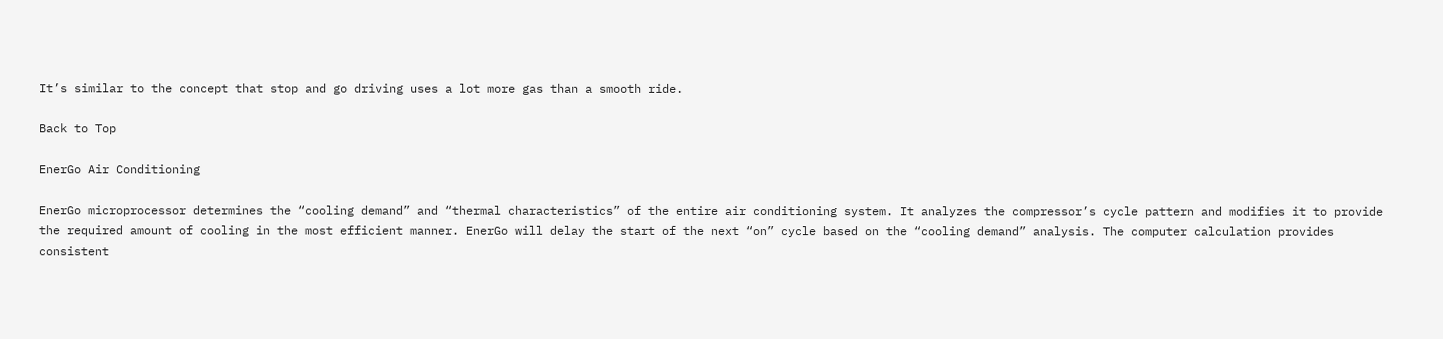It’s similar to the concept that stop and go driving uses a lot more gas than a smooth ride.

Back to Top

EnerGo Air Conditioning

EnerGo microprocessor determines the “cooling demand” and “thermal characteristics” of the entire air conditioning system. It analyzes the compressor’s cycle pattern and modifies it to provide the required amount of cooling in the most efficient manner. EnerGo will delay the start of the next “on” cycle based on the “cooling demand” analysis. The computer calculation provides consistent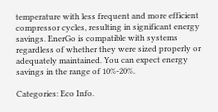temperature with less frequent and more efficient compressor cycles, resulting in significant energy savings. EnerGo is compatible with systems regardless of whether they were sized properly or adequately maintained. You can expect energy savings in the range of 10%-20%.

Categories: Eco Info.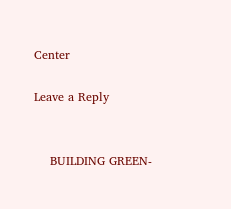Center

Leave a Reply


    BUILDING GREEN-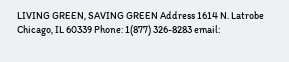LIVING GREEN, SAVING GREEN Address 1614 N. Latrobe Chicago, IL 60339 Phone: 1(877) 326-8283 email: